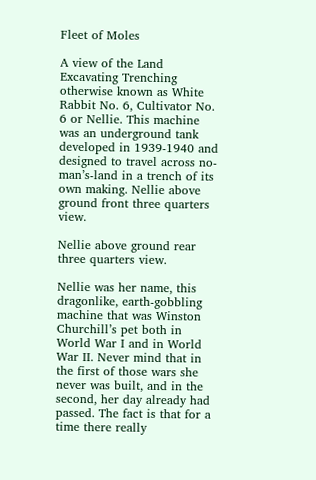Fleet of Moles

A view of the Land Excavating Trenching otherwise known as White Rabbit No. 6, Cultivator No. 6 or Nellie. This machine was an underground tank developed in 1939-1940 and designed to travel across no-man’s-land in a trench of its own making. Nellie above ground front three quarters view.

Nellie above ground rear three quarters view.

Nellie was her name, this dragonlike, earth-gobbling machine that was Winston Churchill’s pet both in World War I and in World War II. Never mind that in the first of those wars she never was built, and in the second, her day already had passed. The fact is that for a time there really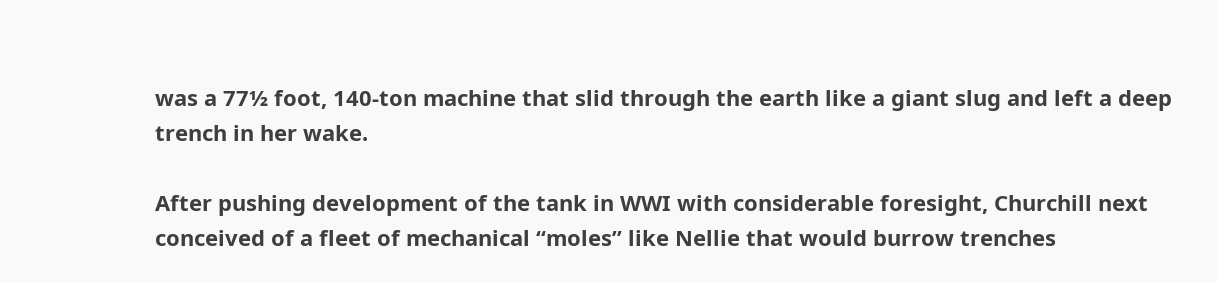was a 77½ foot, 140-ton machine that slid through the earth like a giant slug and left a deep trench in her wake.

After pushing development of the tank in WWI with considerable foresight, Churchill next conceived of a fleet of mechanical “moles” like Nellie that would burrow trenches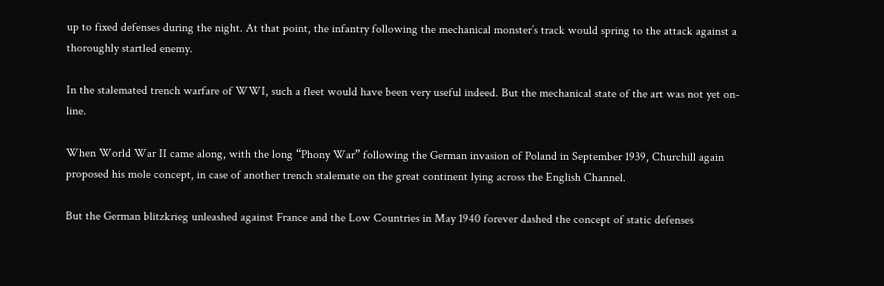up to fixed defenses during the night. At that point, the infantry following the mechanical monster’s track would spring to the attack against a thoroughly startled enemy.

In the stalemated trench warfare of WWI, such a fleet would have been very useful indeed. But the mechanical state of the art was not yet on-line.

When World War II came along, with the long “Phony War” following the German invasion of Poland in September 1939, Churchill again proposed his mole concept, in case of another trench stalemate on the great continent lying across the English Channel.

But the German blitzkrieg unleashed against France and the Low Countries in May 1940 forever dashed the concept of static defenses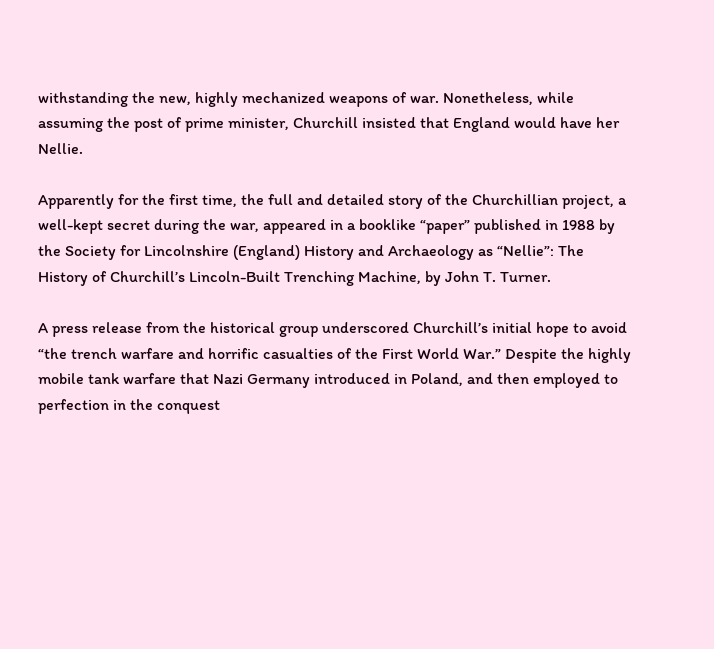withstanding the new, highly mechanized weapons of war. Nonetheless, while assuming the post of prime minister, Churchill insisted that England would have her Nellie.

Apparently for the first time, the full and detailed story of the Churchillian project, a well-kept secret during the war, appeared in a booklike “paper” published in 1988 by the Society for Lincolnshire (England) History and Archaeology as “Nellie”: The History of Churchill’s Lincoln-Built Trenching Machine, by John T. Turner.

A press release from the historical group underscored Churchill’s initial hope to avoid “the trench warfare and horrific casualties of the First World War.” Despite the highly mobile tank warfare that Nazi Germany introduced in Poland, and then employed to perfection in the conquest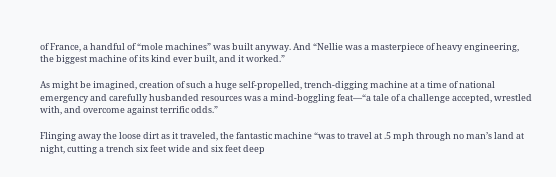of France, a handful of “mole machines” was built anyway. And “Nellie was a masterpiece of heavy engineering, the biggest machine of its kind ever built, and it worked.”

As might be imagined, creation of such a huge self-propelled, trench-digging machine at a time of national emergency and carefully husbanded resources was a mind-boggling feat—“a tale of a challenge accepted, wrestled with, and overcome against terrific odds.”

Flinging away the loose dirt as it traveled, the fantastic machine “was to travel at .5 mph through no man’s land at night, cutting a trench six feet wide and six feet deep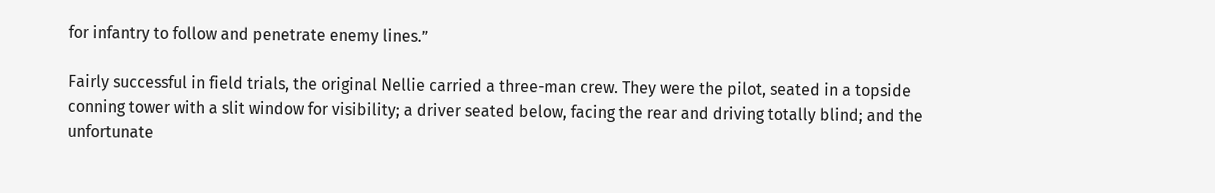for infantry to follow and penetrate enemy lines.”

Fairly successful in field trials, the original Nellie carried a three-man crew. They were the pilot, seated in a topside conning tower with a slit window for visibility; a driver seated below, facing the rear and driving totally blind; and the unfortunate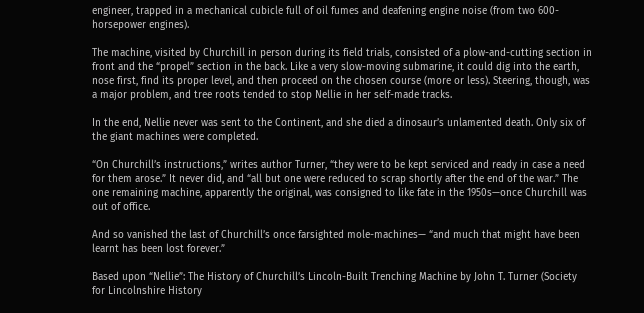engineer, trapped in a mechanical cubicle full of oil fumes and deafening engine noise (from two 600-horsepower engines).

The machine, visited by Churchill in person during its field trials, consisted of a plow-and-cutting section in front and the “propel” section in the back. Like a very slow-moving submarine, it could dig into the earth, nose first, find its proper level, and then proceed on the chosen course (more or less). Steering, though, was a major problem, and tree roots tended to stop Nellie in her self-made tracks.

In the end, Nellie never was sent to the Continent, and she died a dinosaur’s unlamented death. Only six of the giant machines were completed.

“On Churchill’s instructions,” writes author Turner, “they were to be kept serviced and ready in case a need for them arose.” It never did, and “all but one were reduced to scrap shortly after the end of the war.” The one remaining machine, apparently the original, was consigned to like fate in the 1950s—once Churchill was out of office.

And so vanished the last of Churchill’s once farsighted mole-machines— “and much that might have been learnt has been lost forever.”

Based upon “Nellie”: The History of Churchill’s Lincoln-Built Trenching Machine by John T. Turner (Society for Lincolnshire History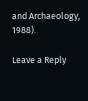and Archaeology, 1988).

Leave a Reply